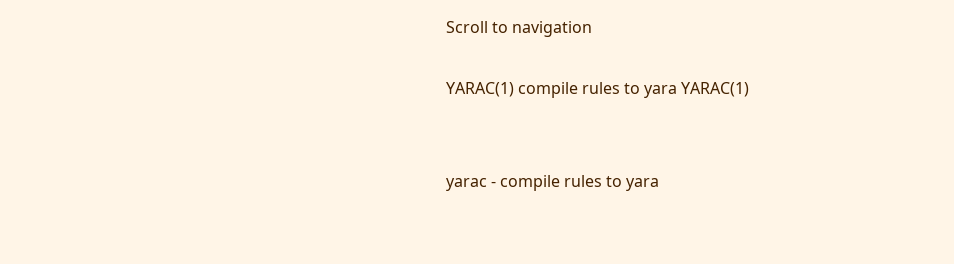Scroll to navigation

YARAC(1) compile rules to yara YARAC(1)


yarac - compile rules to yara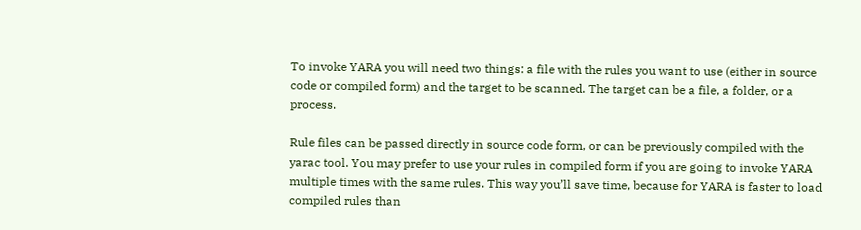To invoke YARA you will need two things: a file with the rules you want to use (either in source code or compiled form) and the target to be scanned. The target can be a file, a folder, or a process.

Rule files can be passed directly in source code form, or can be previously compiled with the yarac tool. You may prefer to use your rules in compiled form if you are going to invoke YARA multiple times with the same rules. This way you’ll save time, because for YARA is faster to load compiled rules than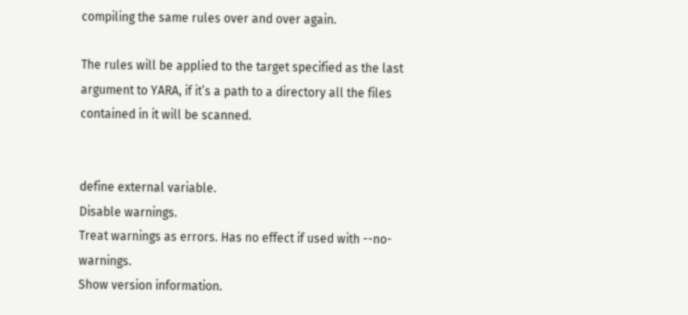compiling the same rules over and over again.

The rules will be applied to the target specified as the last argument to YARA, if it’s a path to a directory all the files contained in it will be scanned.


define external variable.
Disable warnings.
Treat warnings as errors. Has no effect if used with --no-warnings.
Show version information.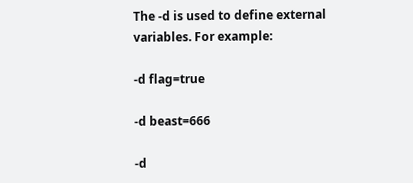The -d is used to define external variables. For example:

-d flag=true

-d beast=666

-d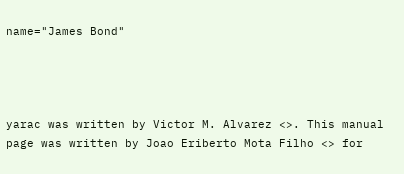name="James Bond"




yarac was written by Victor M. Alvarez <>. This manual page was written by Joao Eriberto Mota Filho <> for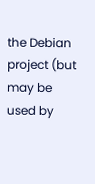the Debian project (but may be used by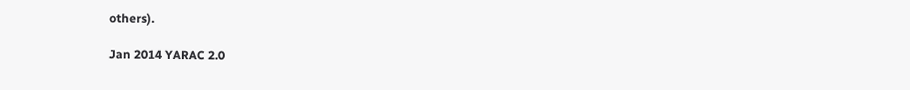others).

Jan 2014 YARAC 2.0